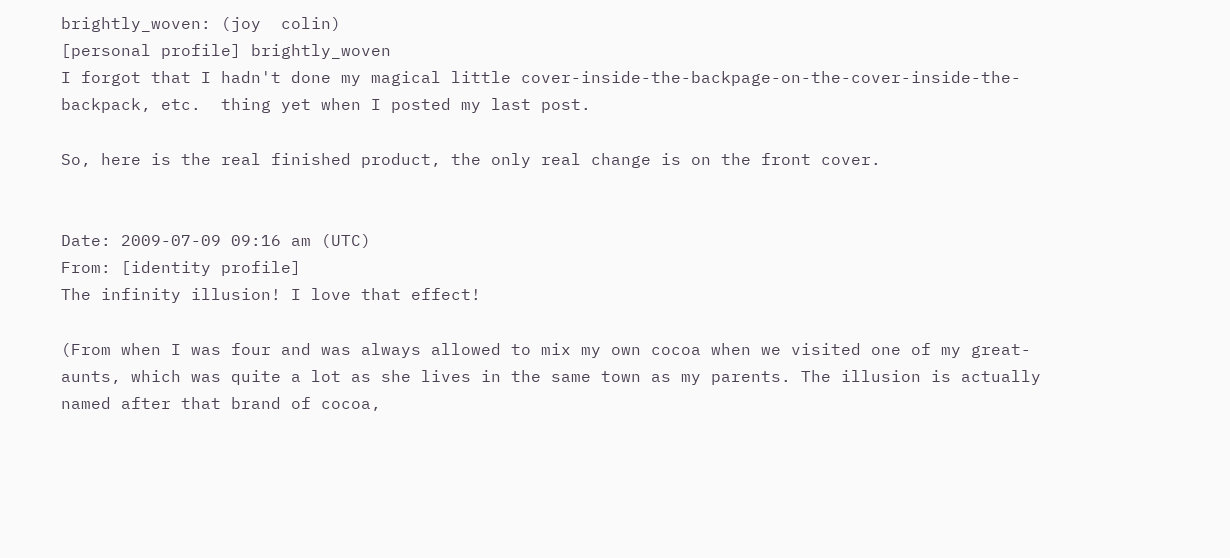brightly_woven: (joy  colin)
[personal profile] brightly_woven
I forgot that I hadn't done my magical little cover-inside-the-backpage-on-the-cover-inside-the-backpack, etc.  thing yet when I posted my last post.

So, here is the real finished product, the only real change is on the front cover.


Date: 2009-07-09 09:16 am (UTC)
From: [identity profile]
The infinity illusion! I love that effect!

(From when I was four and was always allowed to mix my own cocoa when we visited one of my great-aunts, which was quite a lot as she lives in the same town as my parents. The illusion is actually named after that brand of cocoa,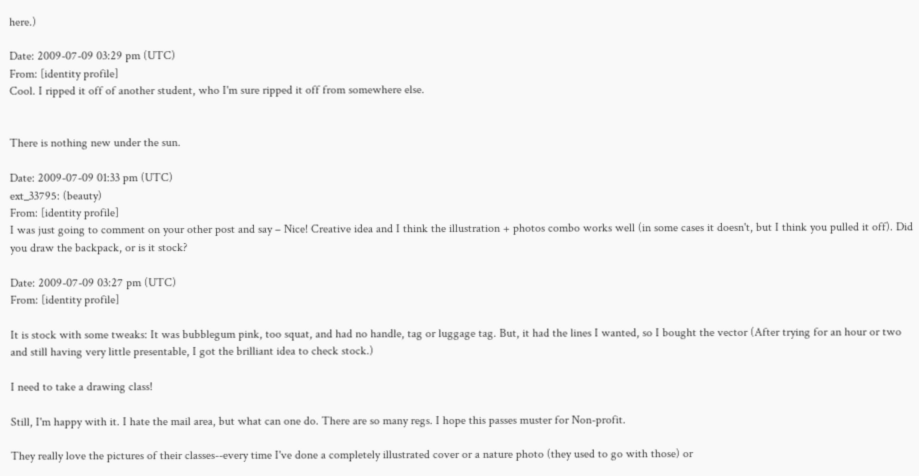here.)

Date: 2009-07-09 03:29 pm (UTC)
From: [identity profile]
Cool. I ripped it off of another student, who I'm sure ripped it off from somewhere else.


There is nothing new under the sun.

Date: 2009-07-09 01:33 pm (UTC)
ext_33795: (beauty)
From: [identity profile]
I was just going to comment on your other post and say – Nice! Creative idea and I think the illustration + photos combo works well (in some cases it doesn't, but I think you pulled it off). Did you draw the backpack, or is it stock?

Date: 2009-07-09 03:27 pm (UTC)
From: [identity profile]

It is stock with some tweaks: It was bubblegum pink, too squat, and had no handle, tag or luggage tag. But, it had the lines I wanted, so I bought the vector (After trying for an hour or two and still having very little presentable, I got the brilliant idea to check stock.)

I need to take a drawing class!

Still, I'm happy with it. I hate the mail area, but what can one do. There are so many regs. I hope this passes muster for Non-profit.

They really love the pictures of their classes--every time I've done a completely illustrated cover or a nature photo (they used to go with those) or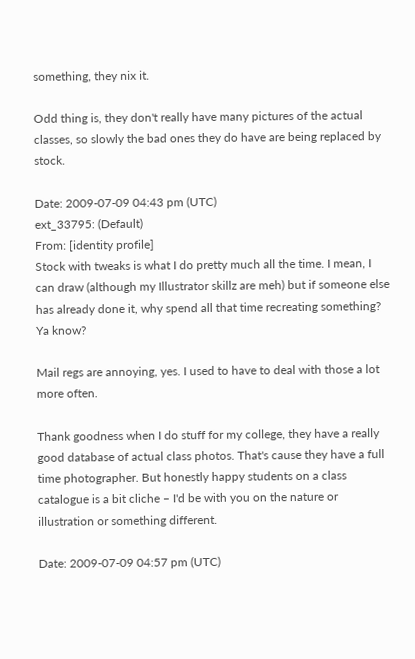something, they nix it.

Odd thing is, they don't really have many pictures of the actual classes, so slowly the bad ones they do have are being replaced by stock.

Date: 2009-07-09 04:43 pm (UTC)
ext_33795: (Default)
From: [identity profile]
Stock with tweaks is what I do pretty much all the time. I mean, I can draw (although my Illustrator skillz are meh) but if someone else has already done it, why spend all that time recreating something? Ya know?

Mail regs are annoying, yes. I used to have to deal with those a lot more often.

Thank goodness when I do stuff for my college, they have a really good database of actual class photos. That's cause they have a full time photographer. But honestly happy students on a class catalogue is a bit cliche – I'd be with you on the nature or illustration or something different.

Date: 2009-07-09 04:57 pm (UTC)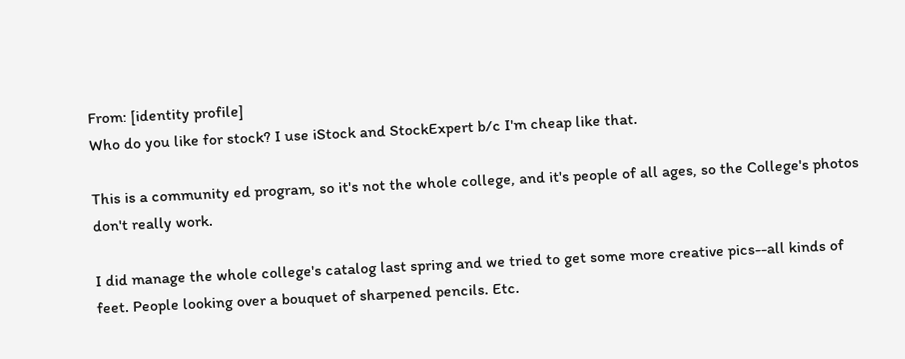From: [identity profile]
Who do you like for stock? I use iStock and StockExpert b/c I'm cheap like that.

This is a community ed program, so it's not the whole college, and it's people of all ages, so the College's photos don't really work.

I did manage the whole college's catalog last spring and we tried to get some more creative pics--all kinds of feet. People looking over a bouquet of sharpened pencils. Etc.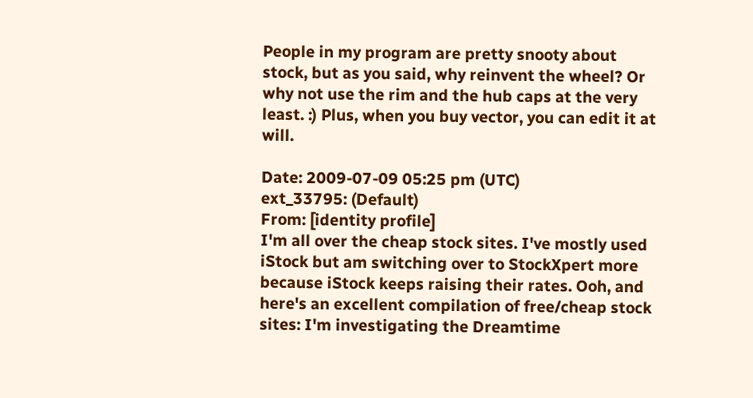People in my program are pretty snooty about stock, but as you said, why reinvent the wheel? Or why not use the rim and the hub caps at the very least. :) Plus, when you buy vector, you can edit it at will.

Date: 2009-07-09 05:25 pm (UTC)
ext_33795: (Default)
From: [identity profile]
I'm all over the cheap stock sites. I've mostly used iStock but am switching over to StockXpert more because iStock keeps raising their rates. Ooh, and here's an excellent compilation of free/cheap stock sites: I'm investigating the Dreamtime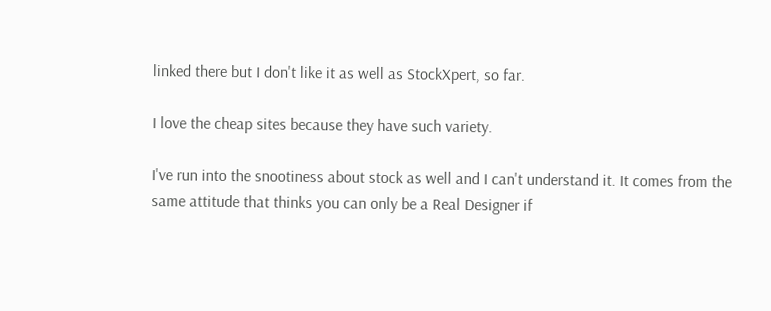linked there but I don't like it as well as StockXpert, so far.

I love the cheap sites because they have such variety.

I've run into the snootiness about stock as well and I can't understand it. It comes from the same attitude that thinks you can only be a Real Designer if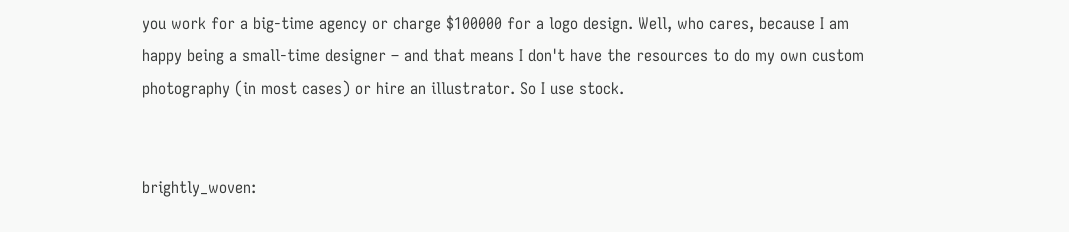you work for a big-time agency or charge $100000 for a logo design. Well, who cares, because I am happy being a small-time designer – and that means I don't have the resources to do my own custom photography (in most cases) or hire an illustrator. So I use stock.


brightly_woven: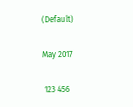(Default)

May 2017

 123 456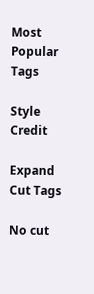Most Popular Tags

Style Credit

Expand Cut Tags

No cut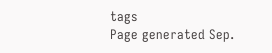tags
Page generated Sep.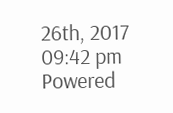26th, 2017 09:42 pm
Powered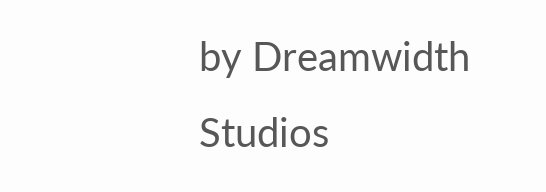by Dreamwidth Studios